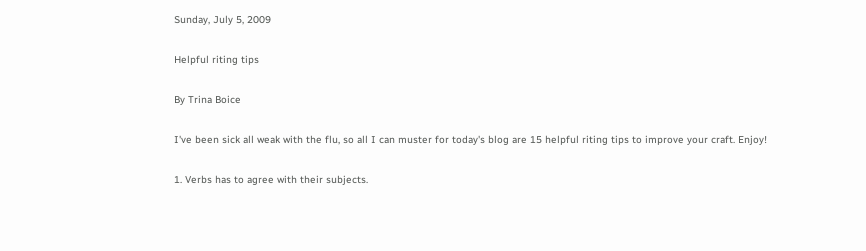Sunday, July 5, 2009

Helpful riting tips

By Trina Boice

I've been sick all weak with the flu, so all I can muster for today's blog are 15 helpful riting tips to improve your craft. Enjoy!

1. Verbs has to agree with their subjects.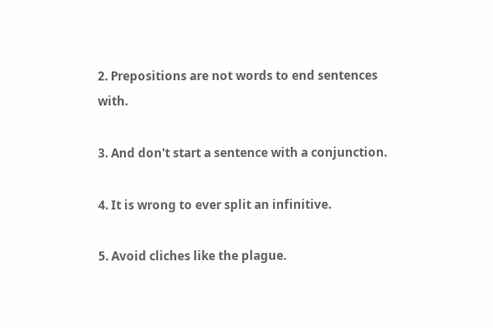2. Prepositions are not words to end sentences with.

3. And don't start a sentence with a conjunction.

4. It is wrong to ever split an infinitive.

5. Avoid cliches like the plague.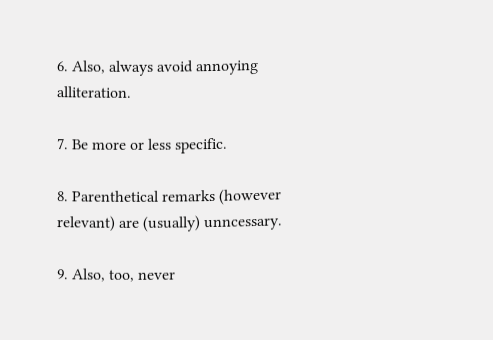6. Also, always avoid annoying alliteration.

7. Be more or less specific.

8. Parenthetical remarks (however relevant) are (usually) unncessary.

9. Also, too, never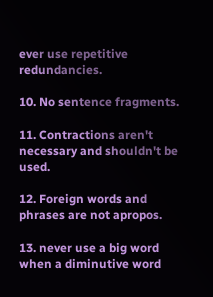ever use repetitive redundancies.

10. No sentence fragments.

11. Contractions aren't necessary and shouldn't be used.

12. Foreign words and phrases are not apropos.

13. never use a big word when a diminutive word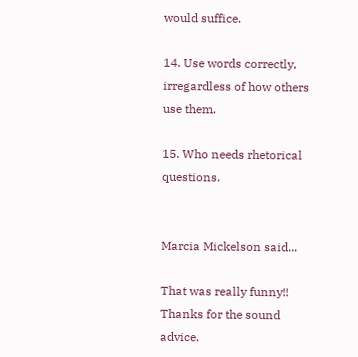would suffice.

14. Use words correctly, irregardless of how others use them.

15. Who needs rhetorical questions.


Marcia Mickelson said...

That was really funny!! Thanks for the sound advice.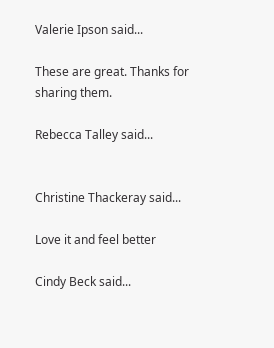Valerie Ipson said...

These are great. Thanks for sharing them.

Rebecca Talley said...


Christine Thackeray said...

Love it and feel better

Cindy Beck said...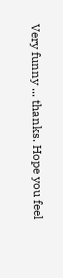Very funny ... thanks. Hope you feel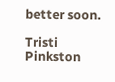better soon.

Tristi Pinkston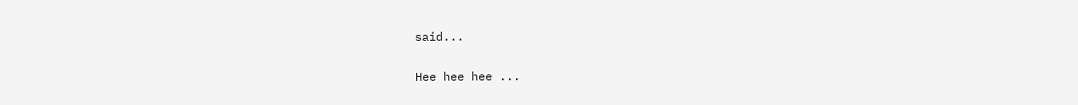said...

Hee hee hee ...